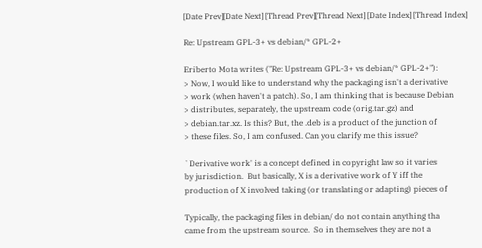[Date Prev][Date Next] [Thread Prev][Thread Next] [Date Index] [Thread Index]

Re: Upstream GPL-3+ vs debian/* GPL-2+

Eriberto Mota writes ("Re: Upstream GPL-3+ vs debian/* GPL-2+"):
> Now, I would like to understand why the packaging isn't a derivative
> work (when haven't a patch). So, I am thinking that is because Debian
> distributes, separately, the upstream code (orig.tar.gz) and
> debian.tar.xz. Is this? But, the .deb is a product of the junction of
> these files. So, I am confused. Can you clarify me this issue?

`Derivative work' is a concept defined in copyright law so it varies
by jurisdiction.  But basically, X is a derivative work of Y iff the
production of X involved taking (or translating or adapting) pieces of

Typically, the packaging files in debian/ do not contain anything tha
came from the upstream source.  So in themselves they are not a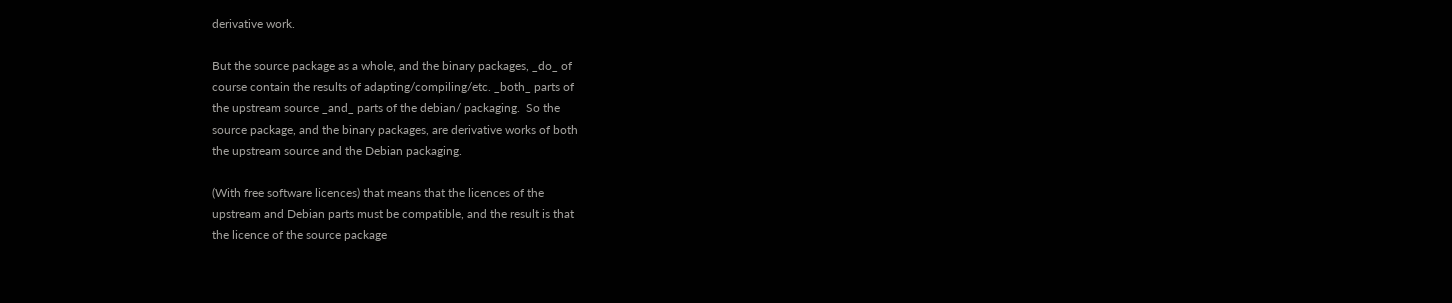derivative work.

But the source package as a whole, and the binary packages, _do_ of
course contain the results of adapting/compiling/etc. _both_ parts of
the upstream source _and_ parts of the debian/ packaging.  So the
source package, and the binary packages, are derivative works of both
the upstream source and the Debian packaging.

(With free software licences) that means that the licences of the
upstream and Debian parts must be compatible, and the result is that
the licence of the source package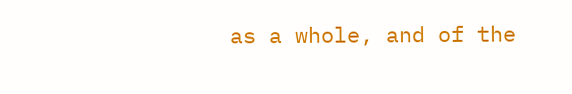as a whole, and of the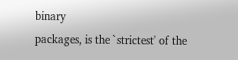binary
packages, is the `strictest' of the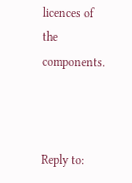licences of the components.



Reply to: